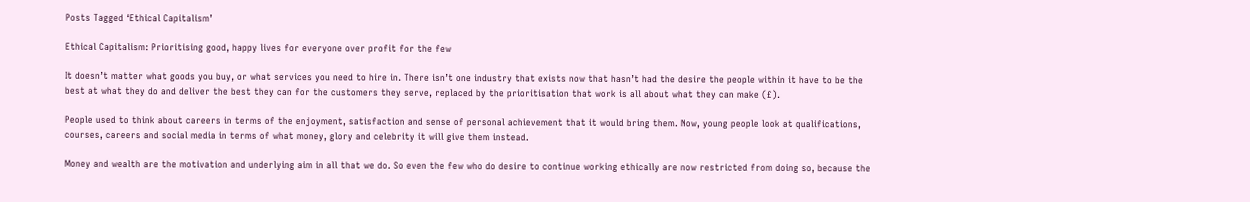Posts Tagged ‘Ethical Capitalism’

Ethical Capitalism: Prioritising good, happy lives for everyone over profit for the few

It doesn’t matter what goods you buy, or what services you need to hire in. There isn’t one industry that exists now that hasn’t had the desire the people within it have to be the best at what they do and deliver the best they can for the customers they serve, replaced by the prioritisation that work is all about what they can make (£).

People used to think about careers in terms of the enjoyment, satisfaction and sense of personal achievement that it would bring them. Now, young people look at qualifications, courses, careers and social media in terms of what money, glory and celebrity it will give them instead.

Money and wealth are the motivation and underlying aim in all that we do. So even the few who do desire to continue working ethically are now restricted from doing so, because the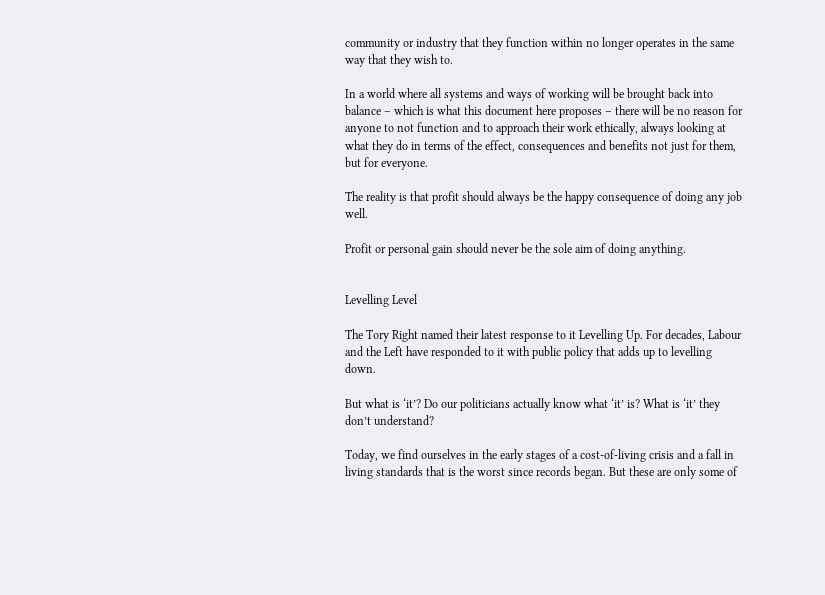community or industry that they function within no longer operates in the same way that they wish to.

In a world where all systems and ways of working will be brought back into balance – which is what this document here proposes – there will be no reason for anyone to not function and to approach their work ethically, always looking at what they do in terms of the effect, consequences and benefits not just for them, but for everyone.

The reality is that profit should always be the happy consequence of doing any job well.

Profit or personal gain should never be the sole aim of doing anything.


Levelling Level

The Tory Right named their latest response to it Levelling Up. For decades, Labour and the Left have responded to it with public policy that adds up to levelling down.

But what is ‘it’? Do our politicians actually know what ‘it’ is? What is ‘it’ they don’t understand?

Today, we find ourselves in the early stages of a cost-of-living crisis and a fall in living standards that is the worst since records began. But these are only some of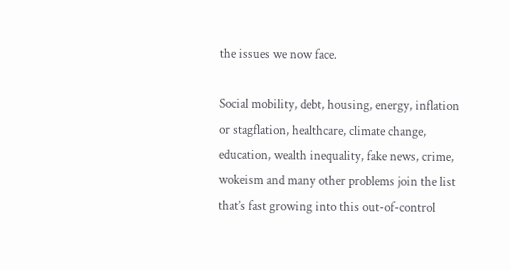the issues we now face.

Social mobility, debt, housing, energy, inflation or stagflation, healthcare, climate change, education, wealth inequality, fake news, crime, wokeism and many other problems join the list that’s fast growing into this out-of-control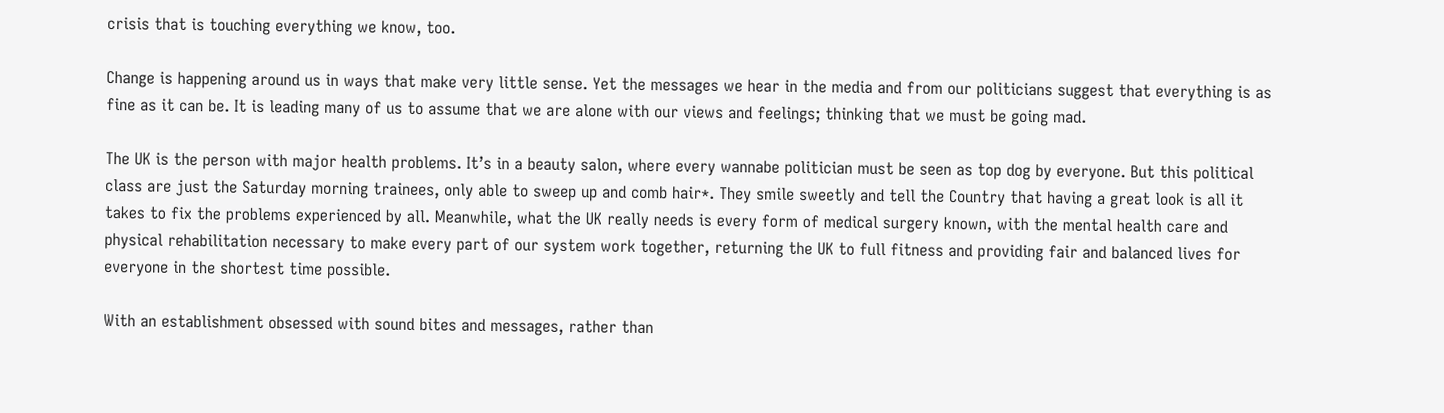crisis that is touching everything we know, too.

Change is happening around us in ways that make very little sense. Yet the messages we hear in the media and from our politicians suggest that everything is as fine as it can be. It is leading many of us to assume that we are alone with our views and feelings; thinking that we must be going mad.

The UK is the person with major health problems. It’s in a beauty salon, where every wannabe politician must be seen as top dog by everyone. But this political class are just the Saturday morning trainees, only able to sweep up and comb hair*. They smile sweetly and tell the Country that having a great look is all it takes to fix the problems experienced by all. Meanwhile, what the UK really needs is every form of medical surgery known, with the mental health care and physical rehabilitation necessary to make every part of our system work together, returning the UK to full fitness and providing fair and balanced lives for everyone in the shortest time possible.

With an establishment obsessed with sound bites and messages, rather than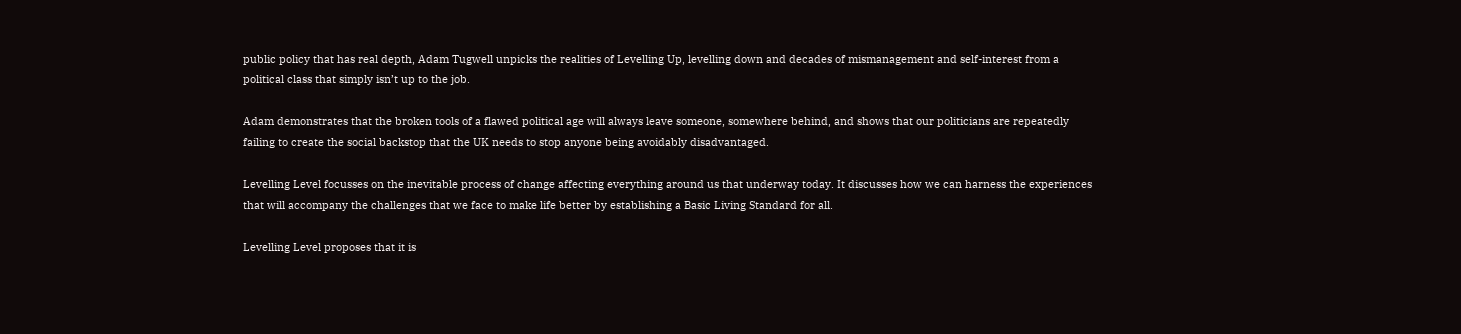public policy that has real depth, Adam Tugwell unpicks the realities of Levelling Up, levelling down and decades of mismanagement and self-interest from a political class that simply isn’t up to the job.

Adam demonstrates that the broken tools of a flawed political age will always leave someone, somewhere behind, and shows that our politicians are repeatedly failing to create the social backstop that the UK needs to stop anyone being avoidably disadvantaged.

Levelling Level focusses on the inevitable process of change affecting everything around us that underway today. It discusses how we can harness the experiences that will accompany the challenges that we face to make life better by establishing a Basic Living Standard for all.

Levelling Level proposes that it is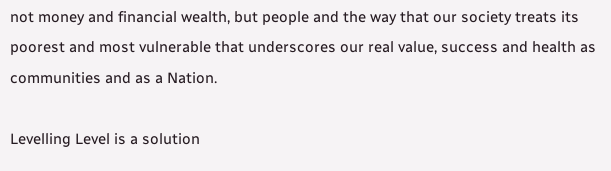not money and financial wealth, but people and the way that our society treats its poorest and most vulnerable that underscores our real value, success and health as communities and as a Nation.

Levelling Level is a solution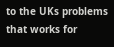to the UKs problems that works for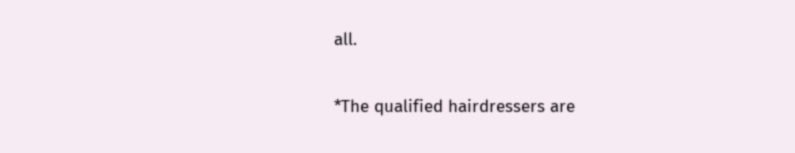all.

*The qualified hairdressers are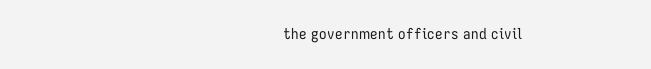the government officers and civil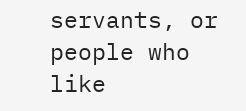servants, or people who like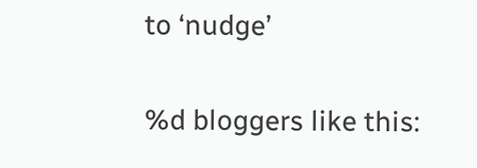to ‘nudge’

%d bloggers like this: